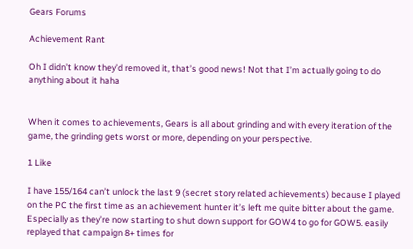Gears Forums

Achievement Rant

Oh I didn’t know they’d removed it, that’s good news! Not that I’m actually going to do anything about it haha


When it comes to achievements, Gears is all about grinding and with every iteration of the game, the grinding gets worst or more, depending on your perspective.

1 Like

I have 155/164 can’t unlock the last 9 (secret story related achievements) because I played on the PC the first time as an achievement hunter it’s left me quite bitter about the game. Especially as they’re now starting to shut down support for GOW4 to go for GOW5. easily replayed that campaign 8+ times for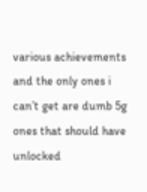various achievements and the only ones i can’t get are dumb 5g ones that should have unlocked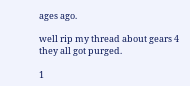ages ago.

well rip my thread about gears 4 they all got purged.

1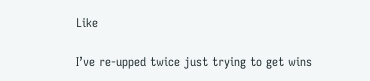Like

I’ve re-upped twice just trying to get wins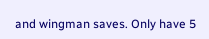and wingman saves. Only have 5